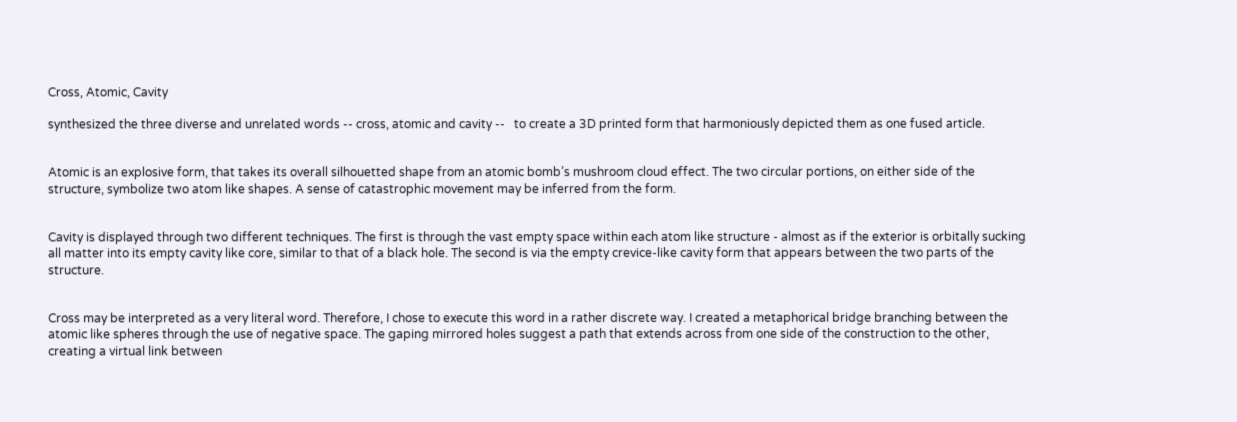Cross, Atomic, Cavity

synthesized the three diverse and unrelated words -- cross, atomic and cavity --   to create a 3D printed form that harmoniously depicted them as one fused article.


Atomic is an explosive form, that takes its overall silhouetted shape from an atomic bomb’s mushroom cloud effect. The two circular portions, on either side of the structure, symbolize two atom like shapes. A sense of catastrophic movement may be inferred from the form.


Cavity is displayed through two different techniques. The first is through the vast empty space within each atom like structure - almost as if the exterior is orbitally sucking all matter into its empty cavity like core, similar to that of a black hole. The second is via the empty crevice-like cavity form that appears between the two parts of the structure.


Cross may be interpreted as a very literal word. Therefore, I chose to execute this word in a rather discrete way. I created a metaphorical bridge branching between the atomic like spheres through the use of negative space. The gaping mirrored holes suggest a path that extends across from one side of the construction to the other, creating a virtual link between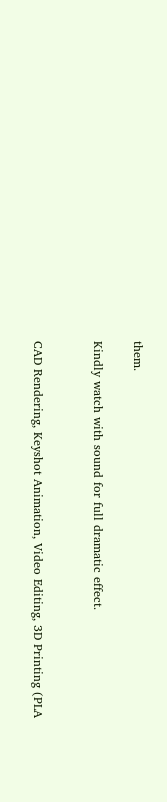them.

Kindly watch with sound for full dramatic effect.


CAD Rendering, Keyshot Animation, Video Editing, 3D Printing (PLA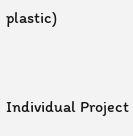plastic)



Individual Project